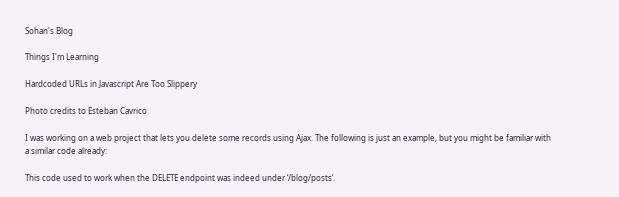Sohan's Blog

Things I'm Learning

Hardcoded URLs in Javascript Are Too Slippery

Photo credits to Esteban Cavrico

I was working on a web project that lets you delete some records using Ajax. The following is just an example, but you might be familiar with a similar code already:

This code used to work when the DELETE endpoint was indeed under ‘/blog/posts’.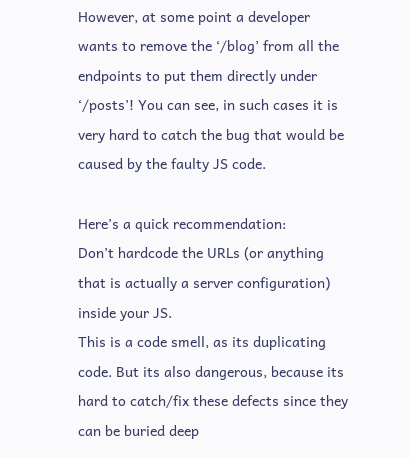However, at some point a developer wants to remove the ‘/blog’ from all the endpoints to put them directly under ‘/posts’! You can see, in such cases it is very hard to catch the bug that would be caused by the faulty JS code.

Here’s a quick recommendation:
Don’t hardcode the URLs (or anything that is actually a server configuration) inside your JS.
This is a code smell, as its duplicating code. But its also dangerous, because its hard to catch/fix these defects since they can be buried deep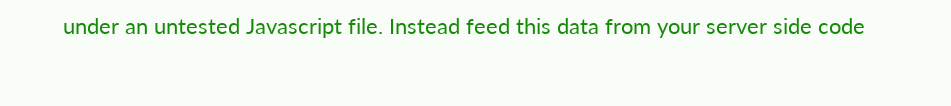under an untested Javascript file. Instead feed this data from your server side code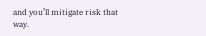and you’ll mitigate risk that way.